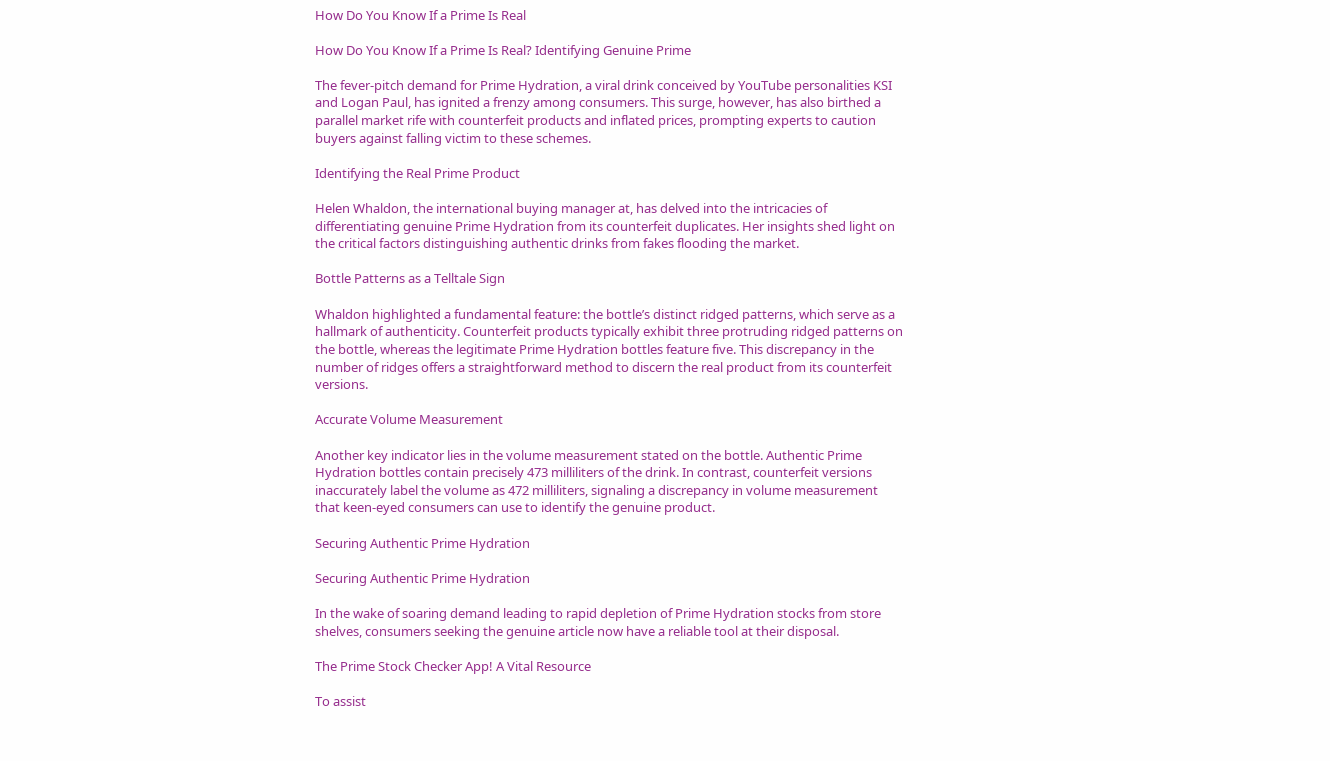How Do You Know If a Prime Is Real

How Do You Know If a Prime Is Real? Identifying Genuine Prime

The fever-pitch demand for Prime Hydration, a viral drink conceived by YouTube personalities KSI and Logan Paul, has ignited a frenzy among consumers. This surge, however, has also birthed a parallel market rife with counterfeit products and inflated prices, prompting experts to caution buyers against falling victim to these schemes.

Identifying the Real Prime Product

Helen Whaldon, the international buying manager at, has delved into the intricacies of differentiating genuine Prime Hydration from its counterfeit duplicates. Her insights shed light on the critical factors distinguishing authentic drinks from fakes flooding the market.

Bottle Patterns as a Telltale Sign

Whaldon highlighted a fundamental feature: the bottle’s distinct ridged patterns, which serve as a hallmark of authenticity. Counterfeit products typically exhibit three protruding ridged patterns on the bottle, whereas the legitimate Prime Hydration bottles feature five. This discrepancy in the number of ridges offers a straightforward method to discern the real product from its counterfeit versions.

Accurate Volume Measurement

Another key indicator lies in the volume measurement stated on the bottle. Authentic Prime Hydration bottles contain precisely 473 milliliters of the drink. In contrast, counterfeit versions inaccurately label the volume as 472 milliliters, signaling a discrepancy in volume measurement that keen-eyed consumers can use to identify the genuine product.

Securing Authentic Prime Hydration

Securing Authentic Prime Hydration

In the wake of soaring demand leading to rapid depletion of Prime Hydration stocks from store shelves, consumers seeking the genuine article now have a reliable tool at their disposal.

The Prime Stock Checker App! A Vital Resource

To assist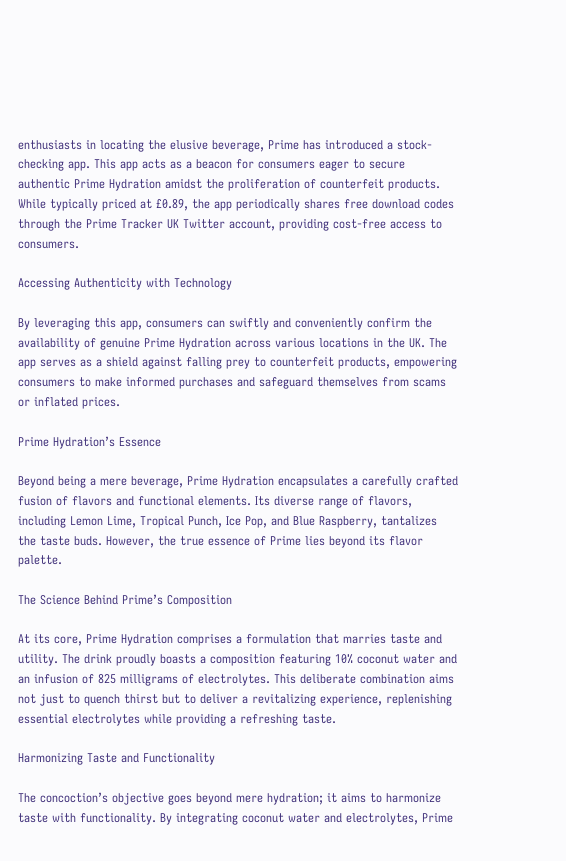enthusiasts in locating the elusive beverage, Prime has introduced a stock-checking app. This app acts as a beacon for consumers eager to secure authentic Prime Hydration amidst the proliferation of counterfeit products. While typically priced at £0.89, the app periodically shares free download codes through the Prime Tracker UK Twitter account, providing cost-free access to consumers.

Accessing Authenticity with Technology

By leveraging this app, consumers can swiftly and conveniently confirm the availability of genuine Prime Hydration across various locations in the UK. The app serves as a shield against falling prey to counterfeit products, empowering consumers to make informed purchases and safeguard themselves from scams or inflated prices.

Prime Hydration’s Essence

Beyond being a mere beverage, Prime Hydration encapsulates a carefully crafted fusion of flavors and functional elements. Its diverse range of flavors, including Lemon Lime, Tropical Punch, Ice Pop, and Blue Raspberry, tantalizes the taste buds. However, the true essence of Prime lies beyond its flavor palette.

The Science Behind Prime’s Composition

At its core, Prime Hydration comprises a formulation that marries taste and utility. The drink proudly boasts a composition featuring 10% coconut water and an infusion of 825 milligrams of electrolytes. This deliberate combination aims not just to quench thirst but to deliver a revitalizing experience, replenishing essential electrolytes while providing a refreshing taste.

Harmonizing Taste and Functionality

The concoction’s objective goes beyond mere hydration; it aims to harmonize taste with functionality. By integrating coconut water and electrolytes, Prime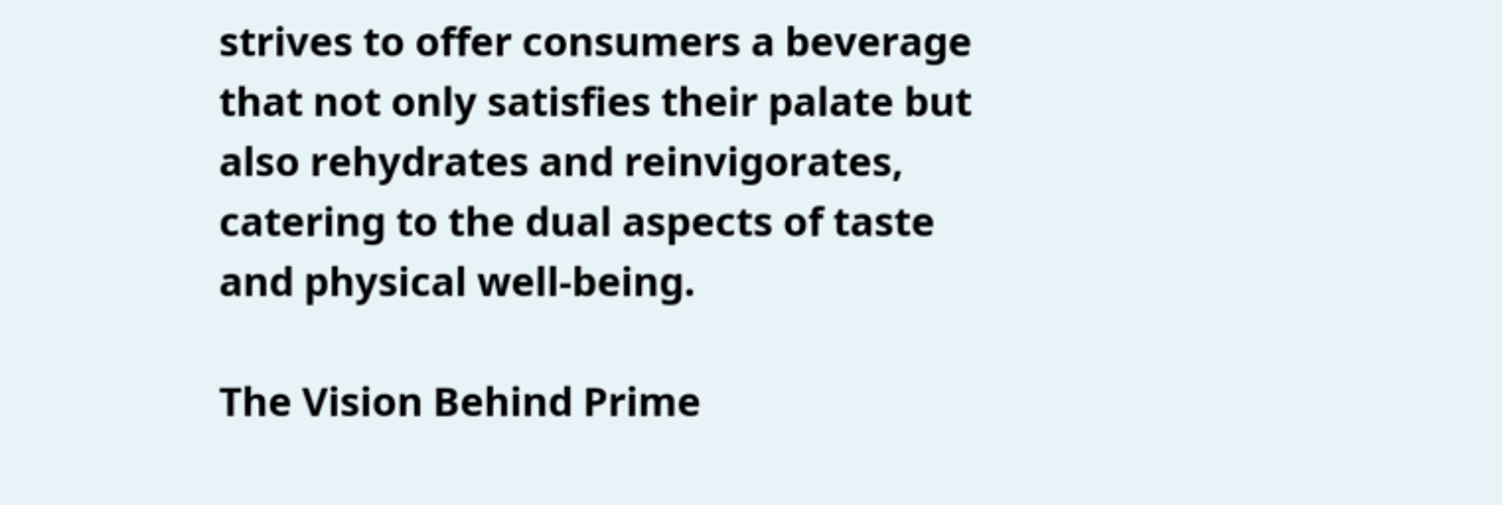strives to offer consumers a beverage that not only satisfies their palate but also rehydrates and reinvigorates, catering to the dual aspects of taste and physical well-being.

The Vision Behind Prime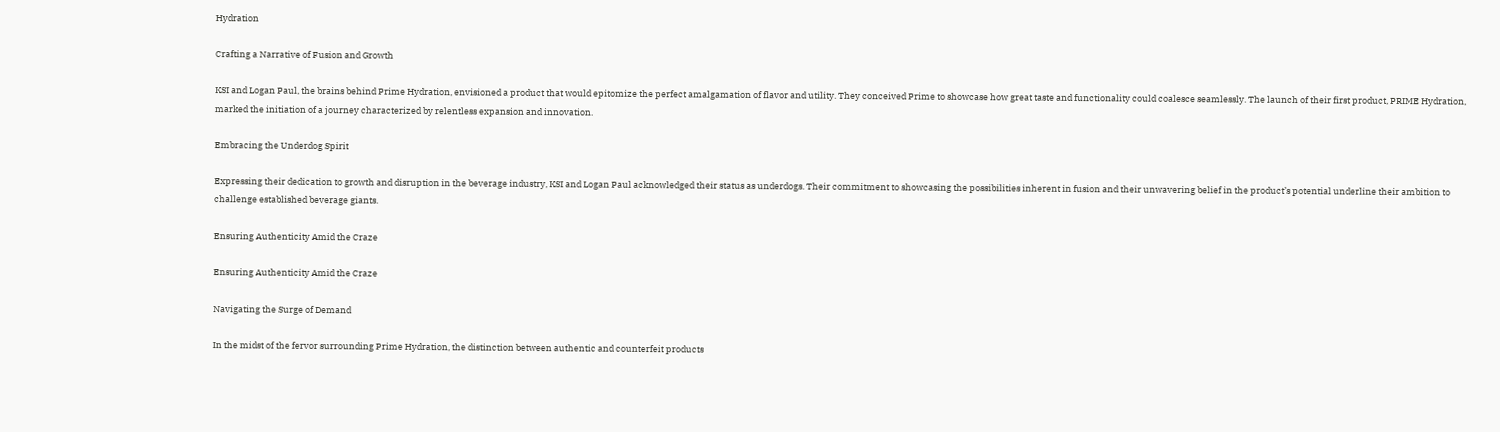Hydration

Crafting a Narrative of Fusion and Growth

KSI and Logan Paul, the brains behind Prime Hydration, envisioned a product that would epitomize the perfect amalgamation of flavor and utility. They conceived Prime to showcase how great taste and functionality could coalesce seamlessly. The launch of their first product, PRIME Hydration, marked the initiation of a journey characterized by relentless expansion and innovation.

Embracing the Underdog Spirit

Expressing their dedication to growth and disruption in the beverage industry, KSI and Logan Paul acknowledged their status as underdogs. Their commitment to showcasing the possibilities inherent in fusion and their unwavering belief in the product’s potential underline their ambition to challenge established beverage giants.

Ensuring Authenticity Amid the Craze

Ensuring Authenticity Amid the Craze

Navigating the Surge of Demand

In the midst of the fervor surrounding Prime Hydration, the distinction between authentic and counterfeit products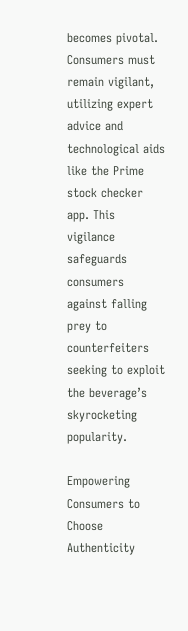becomes pivotal. Consumers must remain vigilant, utilizing expert advice and technological aids like the Prime stock checker app. This vigilance safeguards consumers against falling prey to counterfeiters seeking to exploit the beverage’s skyrocketing popularity.

Empowering Consumers to Choose Authenticity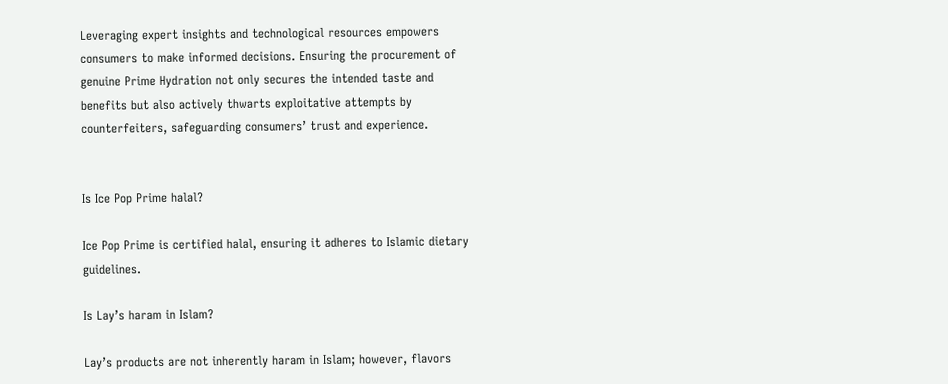Leveraging expert insights and technological resources empowers consumers to make informed decisions. Ensuring the procurement of genuine Prime Hydration not only secures the intended taste and benefits but also actively thwarts exploitative attempts by counterfeiters, safeguarding consumers’ trust and experience.


Is Ice Pop Prime halal?

Ice Pop Prime is certified halal, ensuring it adheres to Islamic dietary guidelines.

Is Lay’s haram in Islam?

Lay’s products are not inherently haram in Islam; however, flavors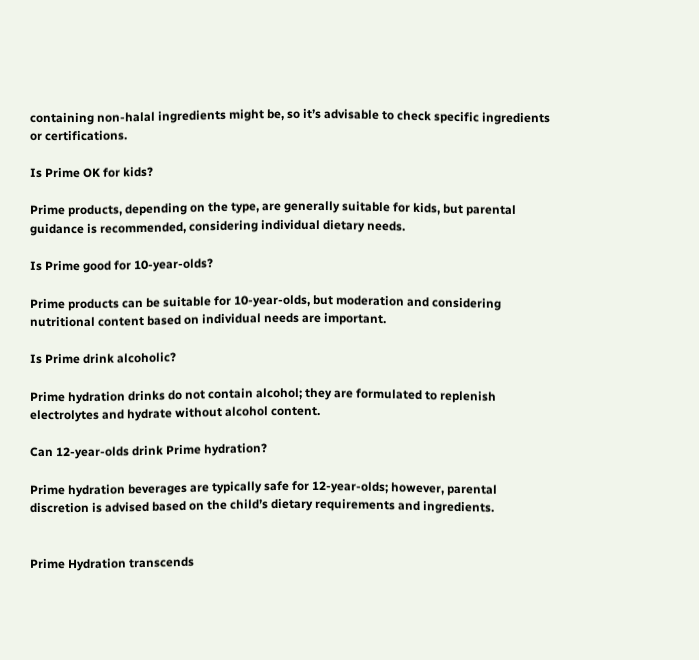containing non-halal ingredients might be, so it’s advisable to check specific ingredients or certifications.

Is Prime OK for kids?

Prime products, depending on the type, are generally suitable for kids, but parental guidance is recommended, considering individual dietary needs.

Is Prime good for 10-year-olds?

Prime products can be suitable for 10-year-olds, but moderation and considering nutritional content based on individual needs are important.

Is Prime drink alcoholic?

Prime hydration drinks do not contain alcohol; they are formulated to replenish electrolytes and hydrate without alcohol content.

Can 12-year-olds drink Prime hydration?

Prime hydration beverages are typically safe for 12-year-olds; however, parental discretion is advised based on the child’s dietary requirements and ingredients.


Prime Hydration transcends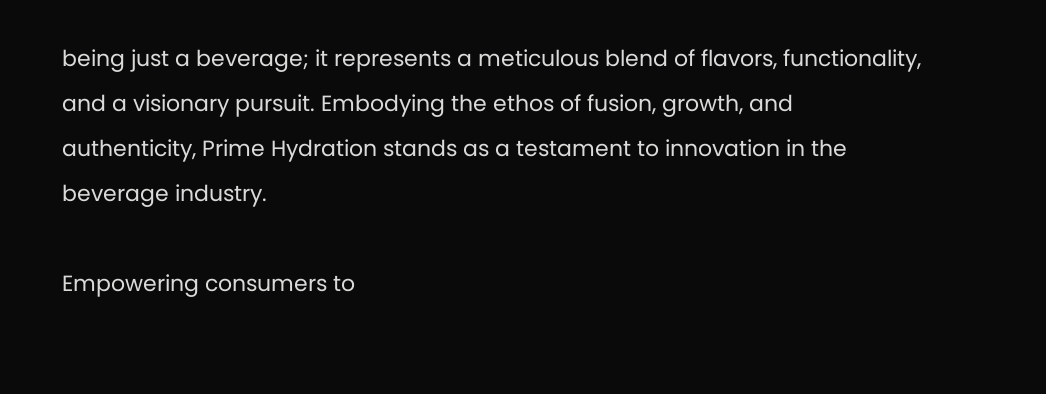being just a beverage; it represents a meticulous blend of flavors, functionality, and a visionary pursuit. Embodying the ethos of fusion, growth, and authenticity, Prime Hydration stands as a testament to innovation in the beverage industry.

Empowering consumers to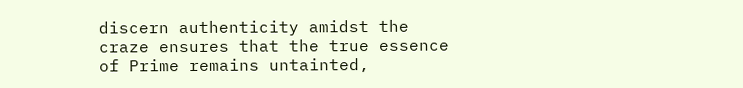discern authenticity amidst the craze ensures that the true essence of Prime remains untainted,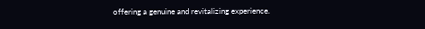offering a genuine and revitalizing experience.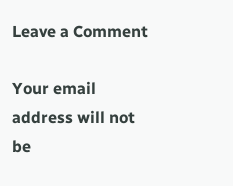Leave a Comment

Your email address will not be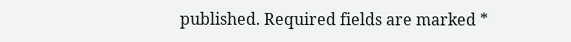published. Required fields are marked *